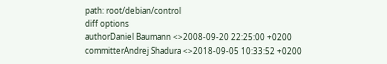path: root/debian/control
diff options
authorDaniel Baumann <>2008-09-20 22:25:00 +0200
committerAndrej Shadura <>2018-09-05 10:33:52 +0200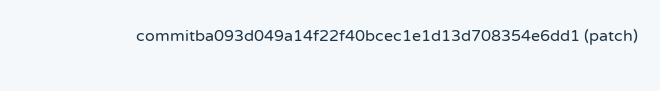commitba093d049a14f22f40bcec1e1d13d708354e6dd1 (patch)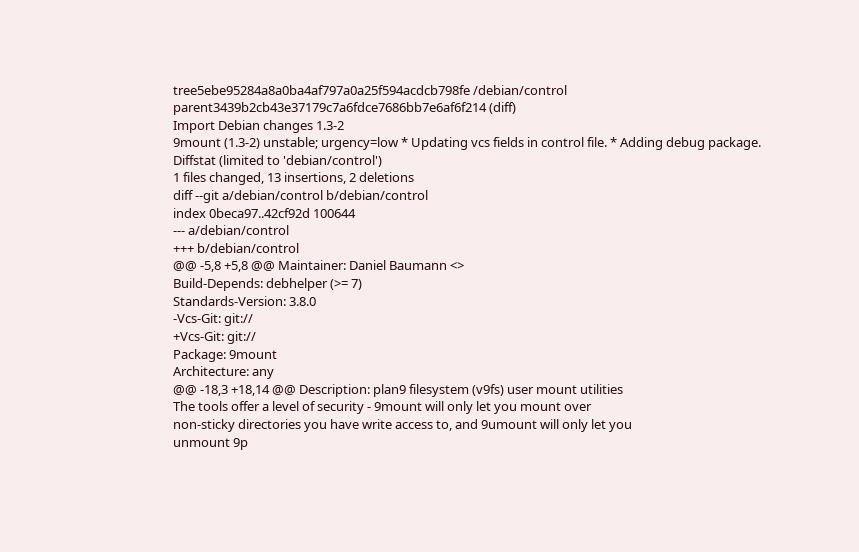tree5ebe95284a8a0ba4af797a0a25f594acdcb798fe /debian/control
parent3439b2cb43e37179c7a6fdce7686bb7e6af6f214 (diff)
Import Debian changes 1.3-2
9mount (1.3-2) unstable; urgency=low * Updating vcs fields in control file. * Adding debug package.
Diffstat (limited to 'debian/control')
1 files changed, 13 insertions, 2 deletions
diff --git a/debian/control b/debian/control
index 0beca97..42cf92d 100644
--- a/debian/control
+++ b/debian/control
@@ -5,8 +5,8 @@ Maintainer: Daniel Baumann <>
Build-Depends: debhelper (>= 7)
Standards-Version: 3.8.0
-Vcs-Git: git://
+Vcs-Git: git://
Package: 9mount
Architecture: any
@@ -18,3 +18,14 @@ Description: plan9 filesystem (v9fs) user mount utilities
The tools offer a level of security - 9mount will only let you mount over
non-sticky directories you have write access to, and 9umount will only let you
unmount 9p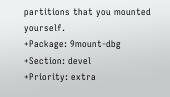partitions that you mounted yourself.
+Package: 9mount-dbg
+Section: devel
+Priority: extra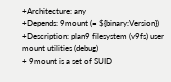+Architecture: any
+Depends: 9mount (= ${binary:Version})
+Description: plan9 filesystem (v9fs) user mount utilities (debug)
+ 9mount is a set of SUID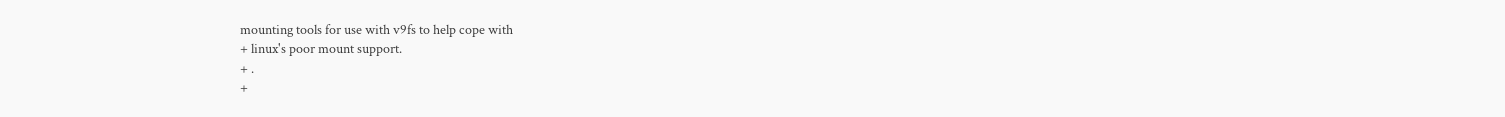mounting tools for use with v9fs to help cope with
+ linux's poor mount support.
+ .
+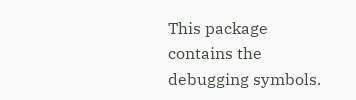This package contains the debugging symbols.